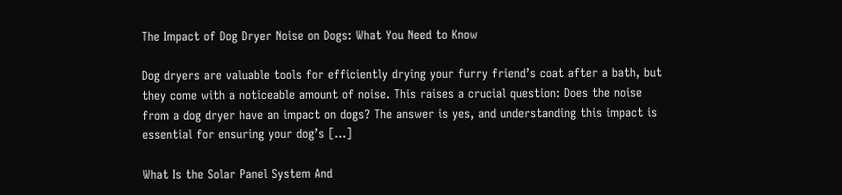The Impact of Dog Dryer Noise on Dogs: What You Need to Know

Dog dryers are valuable tools for efficiently drying your furry friend’s coat after a bath, but they come with a noticeable amount of noise. This raises a crucial question: Does the noise from a dog dryer have an impact on dogs? The answer is yes, and understanding this impact is essential for ensuring your dog’s […]

What Is the Solar Panel System And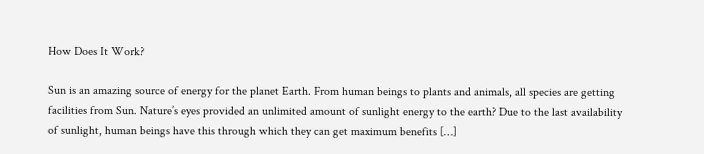How Does It Work?

Sun is an amazing source of energy for the planet Earth. From human beings to plants and animals, all species are getting facilities from Sun. Nature’s eyes provided an unlimited amount of sunlight energy to the earth? Due to the last availability of sunlight, human beings have this through which they can get maximum benefits […]